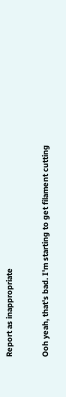Report as inappropriate

Ooh yeah, that's bad. I'm starting to get filament cutting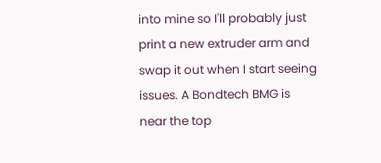into mine so I'll probably just print a new extruder arm and swap it out when I start seeing issues. A Bondtech BMG is near the top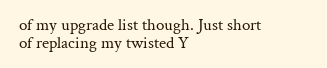of my upgrade list though. Just short of replacing my twisted Y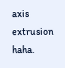axis extrusion haha.